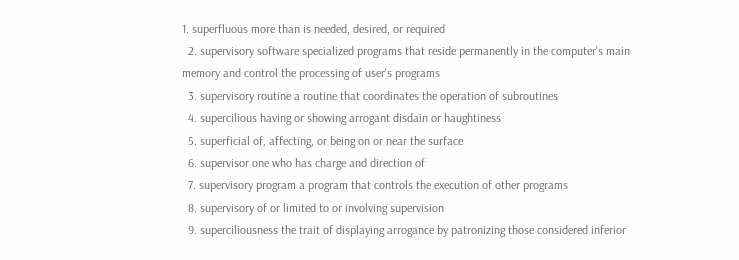1. superfluous more than is needed, desired, or required
  2. supervisory software specialized programs that reside permanently in the computer's main memory and control the processing of user's programs
  3. supervisory routine a routine that coordinates the operation of subroutines
  4. supercilious having or showing arrogant disdain or haughtiness
  5. superficial of, affecting, or being on or near the surface
  6. supervisor one who has charge and direction of
  7. supervisory program a program that controls the execution of other programs
  8. supervisory of or limited to or involving supervision
  9. superciliousness the trait of displaying arrogance by patronizing those considered inferior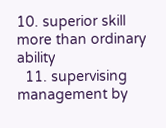10. superior skill more than ordinary ability
  11. supervising management by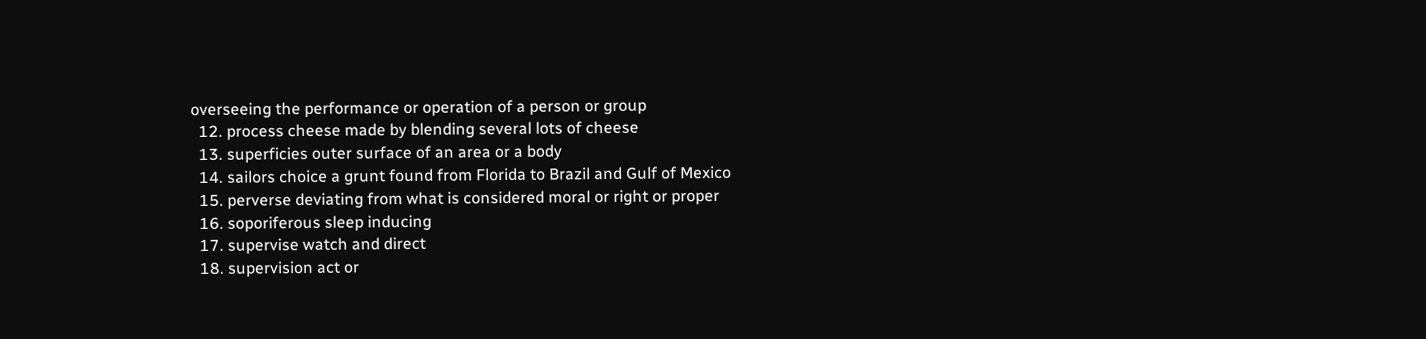overseeing the performance or operation of a person or group
  12. process cheese made by blending several lots of cheese
  13. superficies outer surface of an area or a body
  14. sailors choice a grunt found from Florida to Brazil and Gulf of Mexico
  15. perverse deviating from what is considered moral or right or proper
  16. soporiferous sleep inducing
  17. supervise watch and direct
  18. supervision act or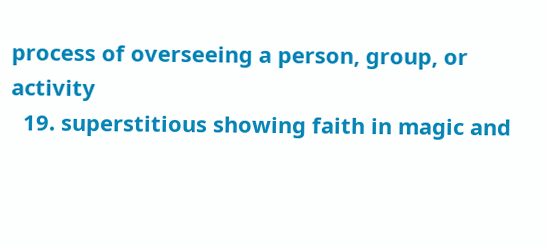process of overseeing a person, group, or activity
  19. superstitious showing faith in magic and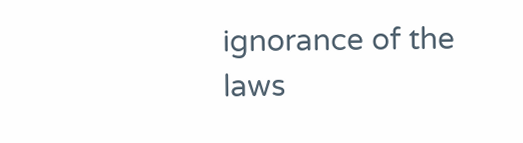ignorance of the laws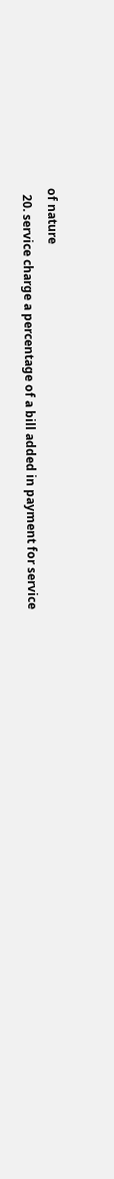of nature
  20. service charge a percentage of a bill added in payment for service